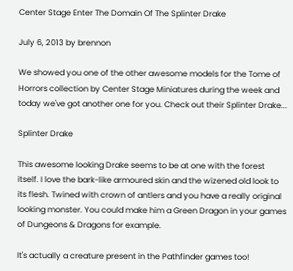Center Stage Enter The Domain Of The Splinter Drake

July 6, 2013 by brennon

We showed you one of the other awesome models for the Tome of Horrors collection by Center Stage Miniatures during the week and today we've got another one for you. Check out their Splinter Drake...

Splinter Drake

This awesome looking Drake seems to be at one with the forest itself. I love the bark-like armoured skin and the wizened old look to its flesh. Twined with crown of antlers and you have a really original looking monster. You could make him a Green Dragon in your games of Dungeons & Dragons for example.

It's actually a creature present in the Pathfinder games too!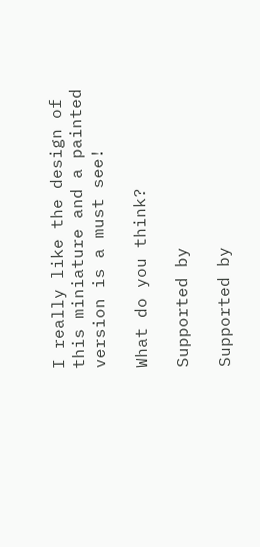I really like the design of this miniature and a painted version is a must see!

What do you think?

Supported by

Supported by